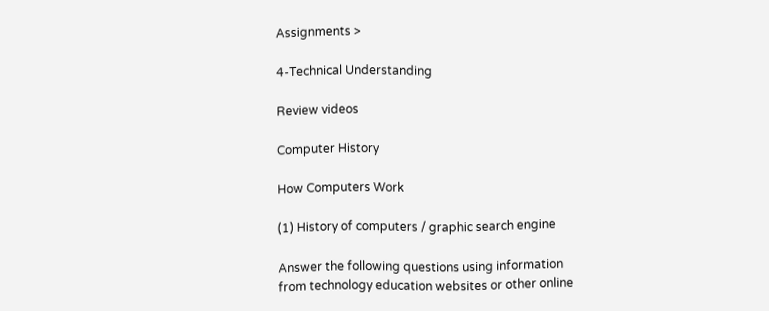Assignments >

4-Technical Understanding

Review videos

Computer History

How Computers Work

(1) History of computers / graphic search engine

Answer the following questions using information from technology education websites or other online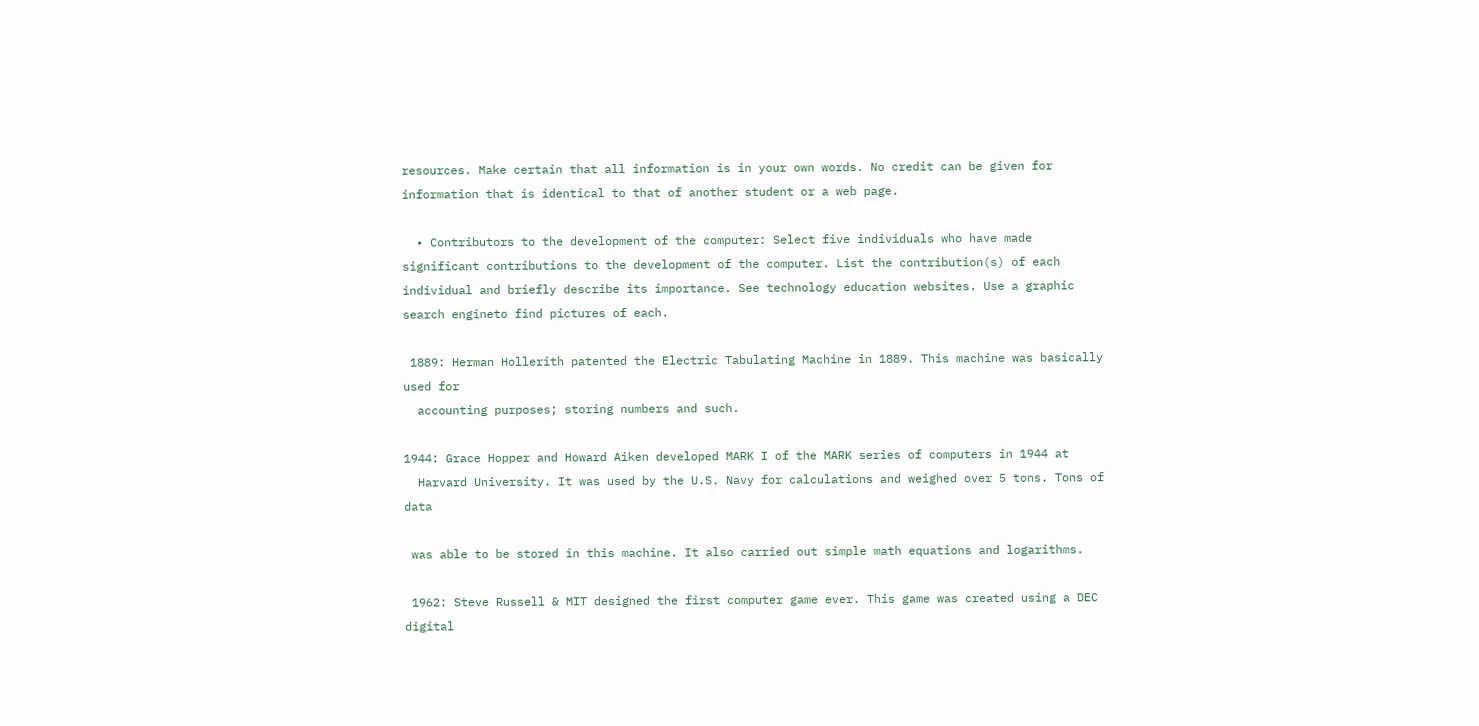resources. Make certain that all information is in your own words. No credit can be given for information that is identical to that of another student or a web page.

  • Contributors to the development of the computer: Select five individuals who have made significant contributions to the development of the computer. List the contribution(s) of each individual and briefly describe its importance. See technology education websites. Use a graphic search engineto find pictures of each.

 1889: Herman Hollerith patented the Electric Tabulating Machine in 1889. This machine was basically used for
  accounting purposes; storing numbers and such.

1944: Grace Hopper and Howard Aiken developed MARK I of the MARK series of computers in 1944 at
  Harvard University. It was used by the U.S. Navy for calculations and weighed over 5 tons. Tons of data

 was able to be stored in this machine. It also carried out simple math equations and logarithms.

 1962: Steve Russell & MIT designed the first computer game ever. This game was created using a DEC digital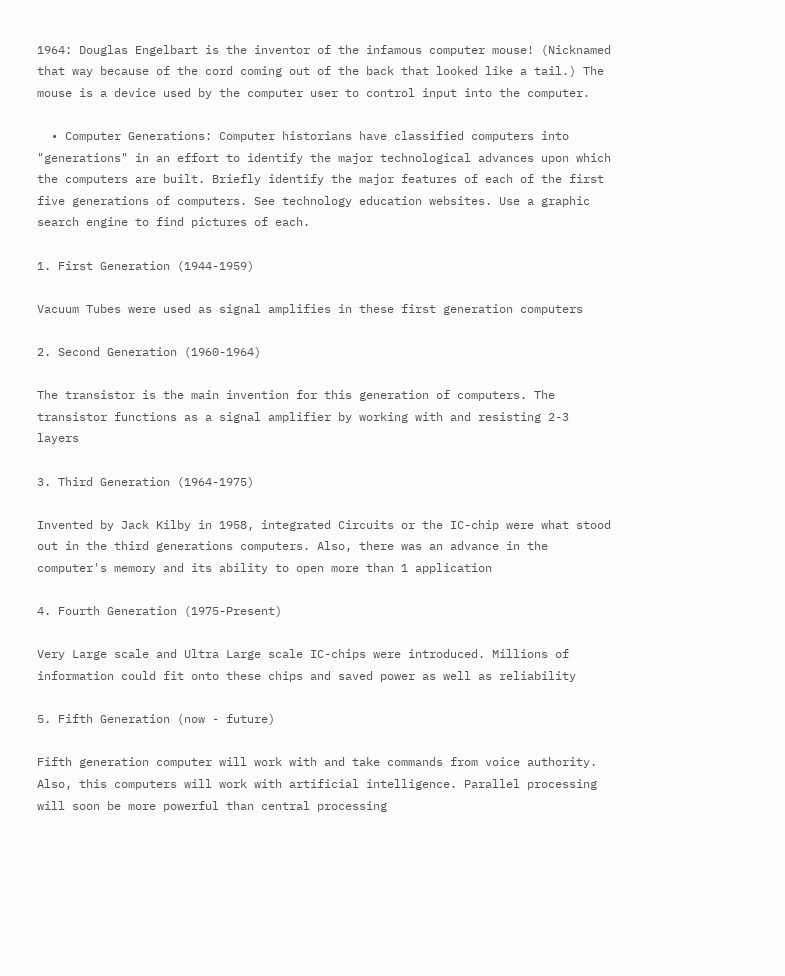1964: Douglas Engelbart is the inventor of the infamous computer mouse! (Nicknamed that way because of the cord coming out of the back that looked like a tail.) The mouse is a device used by the computer user to control input into the computer.

  • Computer Generations: Computer historians have classified computers into "generations" in an effort to identify the major technological advances upon which the computers are built. Briefly identify the major features of each of the first five generations of computers. See technology education websites. Use a graphic search engine to find pictures of each.

1. First Generation (1944-1959)

Vacuum Tubes were used as signal amplifies in these first generation computers

2. Second Generation (1960-1964)

The transistor is the main invention for this generation of computers. The transistor functions as a signal amplifier by working with and resisting 2-3 layers

3. Third Generation (1964-1975)

Invented by Jack Kilby in 1958, integrated Circuits or the IC-chip were what stood out in the third generations computers. Also, there was an advance in the computer's memory and its ability to open more than 1 application

4. Fourth Generation (1975-Present)

Very Large scale and Ultra Large scale IC-chips were introduced. Millions of information could fit onto these chips and saved power as well as reliability

5. Fifth Generation (now - future)

Fifth generation computer will work with and take commands from voice authority. Also, this computers will work with artificial intelligence. Parallel processing will soon be more powerful than central processing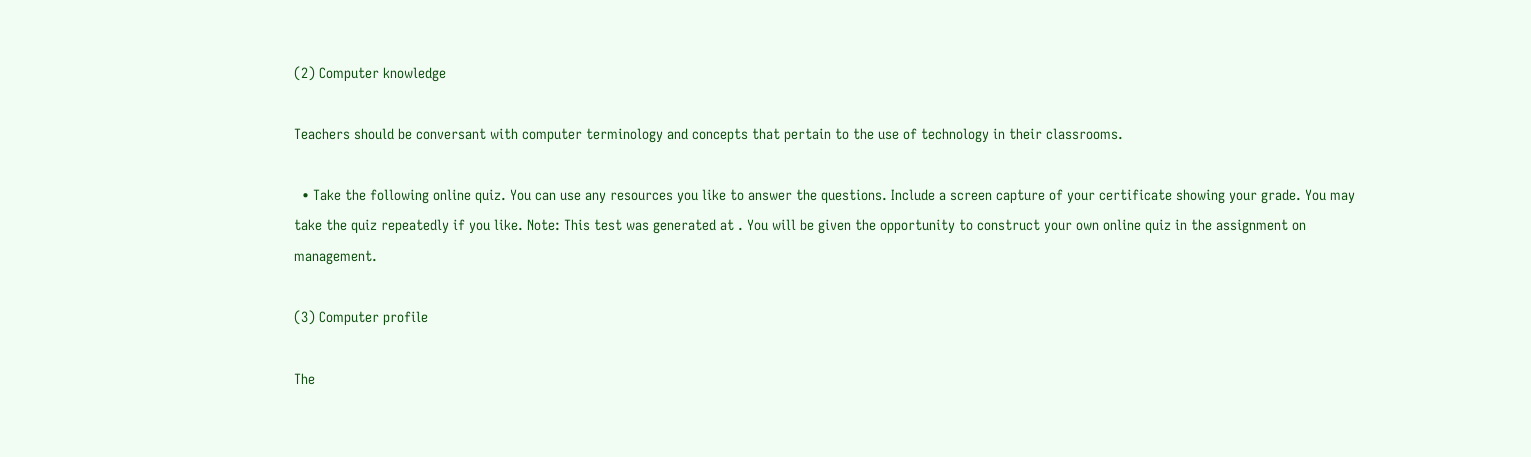(2) Computer knowledge

Teachers should be conversant with computer terminology and concepts that pertain to the use of technology in their classrooms.

  • Take the following online quiz. You can use any resources you like to answer the questions. Include a screen capture of your certificate showing your grade. You may take the quiz repeatedly if you like. Note: This test was generated at . You will be given the opportunity to construct your own online quiz in the assignment on management.

(3) Computer profile

The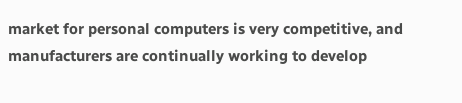market for personal computers is very competitive, and manufacturers are continually working to develop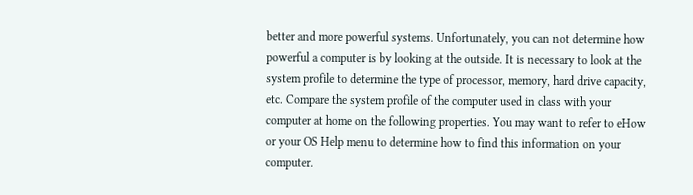better and more powerful systems. Unfortunately, you can not determine how powerful a computer is by looking at the outside. It is necessary to look at the system profile to determine the type of processor, memory, hard drive capacity, etc. Compare the system profile of the computer used in class with your computer at home on the following properties. You may want to refer to eHow or your OS Help menu to determine how to find this information on your computer.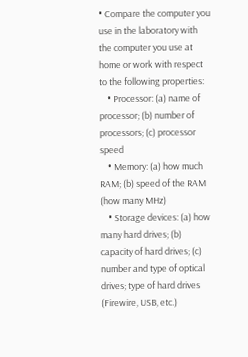• Compare the computer you use in the laboratory with the computer you use at home or work with respect to the following properties:
    • Processor: (a) name of processor; (b) number of processors; (c) processor speed
    • Memory: (a) how much RAM; (b) speed of the RAM (how many MHz)
    • Storage devices: (a) how many hard drives; (b) capacity of hard drives; (c) number and type of optical drives; type of hard drives (Firewire, USB, etc.)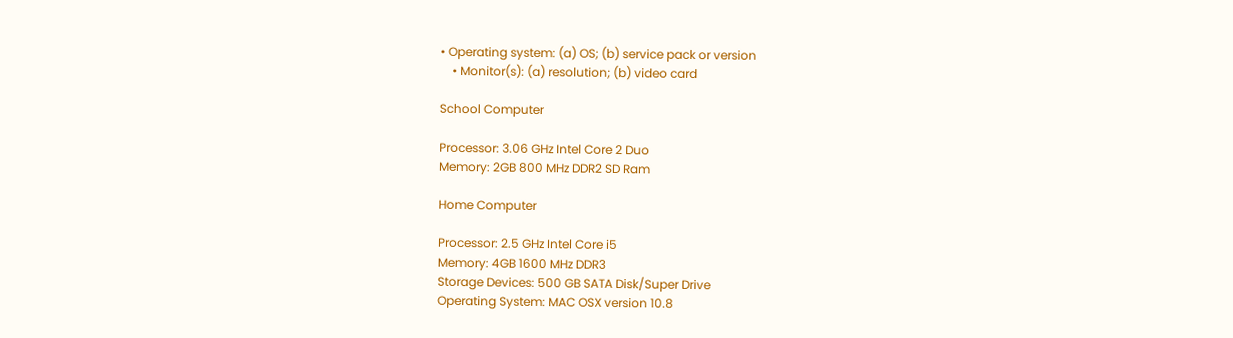• Operating system: (a) OS; (b) service pack or version
    • Monitor(s): (a) resolution; (b) video card

School Computer

Processor: 3.06 GHz Intel Core 2 Duo
Memory: 2GB 800 MHz DDR2 SD Ram

Home Computer

Processor: 2.5 GHz Intel Core i5
Memory: 4GB 1600 MHz DDR3
Storage Devices: 500 GB SATA Disk/Super Drive
Operating System: MAC OSX version 10.8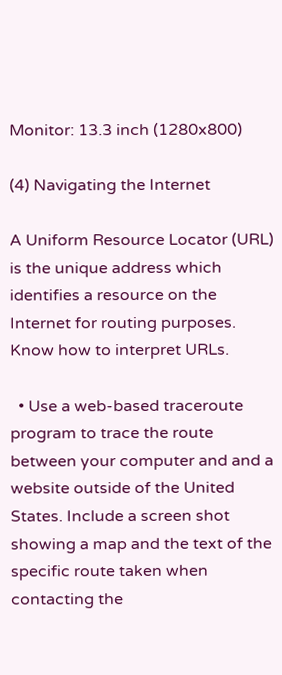Monitor: 13.3 inch (1280x800)

(4) Navigating the Internet

A Uniform Resource Locator (URL) is the unique address which identifies a resource on the Internet for routing purposes. Know how to interpret URLs.

  • Use a web-based traceroute program to trace the route between your computer and and a website outside of the United States. Include a screen shot showing a map and the text of the specific route taken when contacting the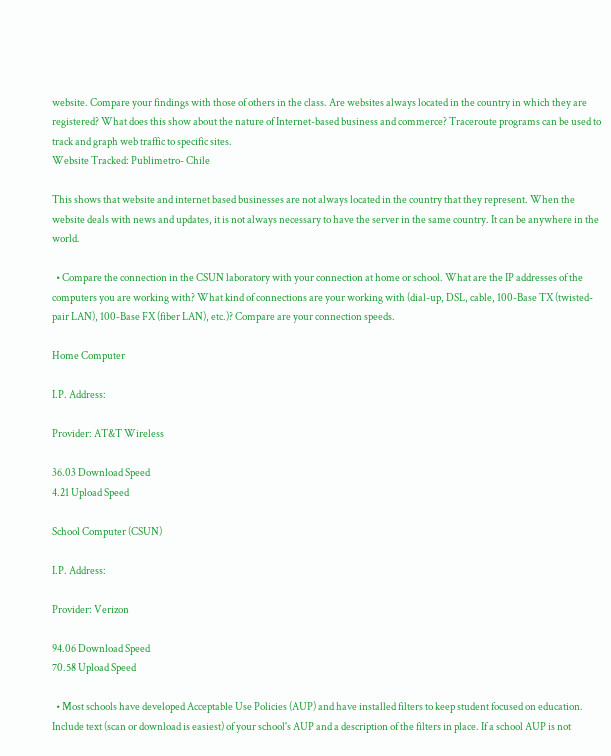website. Compare your findings with those of others in the class. Are websites always located in the country in which they are registered? What does this show about the nature of Internet-based business and commerce? Traceroute programs can be used to track and graph web traffic to specific sites.
Website Tracked: Publimetro- Chile

This shows that website and internet based businesses are not always located in the country that they represent. When the website deals with news and updates, it is not always necessary to have the server in the same country. It can be anywhere in the world.

  • Compare the connection in the CSUN laboratory with your connection at home or school. What are the IP addresses of the computers you are working with? What kind of connections are your working with (dial-up, DSL, cable, 100-Base TX (twisted-pair LAN), 100-Base FX (fiber LAN), etc.)? Compare are your connection speeds.

Home Computer

I.P. Address:

Provider: AT&T Wireless

36.03 Download Speed
4.21 Upload Speed

School Computer (CSUN)

I.P. Address:

Provider: Verizon

94.06 Download Speed
70.58 Upload Speed

  • Most schools have developed Acceptable Use Policies (AUP) and have installed filters to keep student focused on education. Include text (scan or download is easiest) of your school's AUP and a description of the filters in place. If a school AUP is not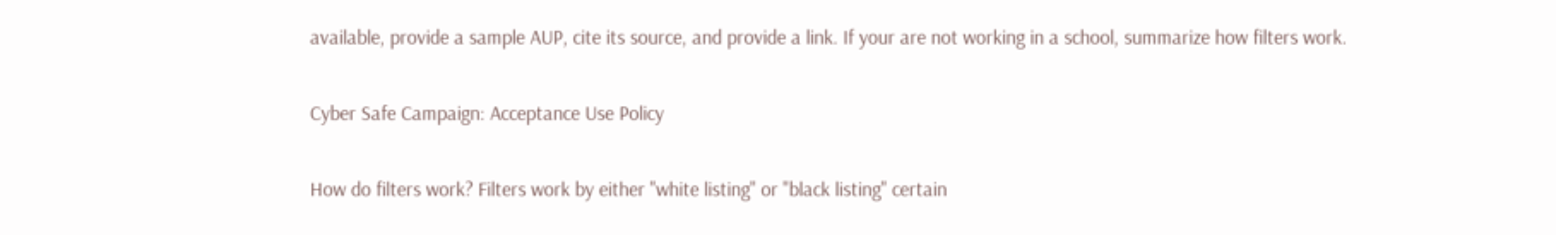available, provide a sample AUP, cite its source, and provide a link. If your are not working in a school, summarize how filters work.

Cyber Safe Campaign: Acceptance Use Policy

How do filters work? Filters work by either "white listing" or "black listing" certain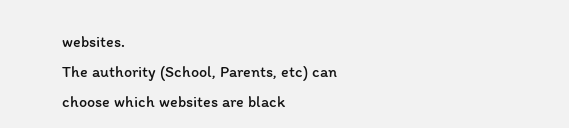websites.
The authority (School, Parents, etc) can choose which websites are black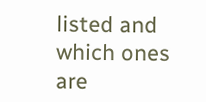listed and which ones are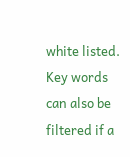white listed.
Key words can also be filtered if a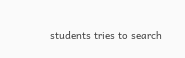students tries to search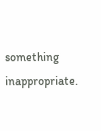something inappropriate.